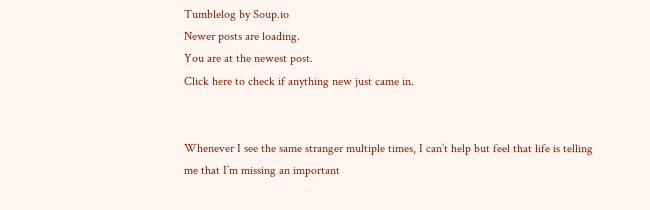Tumblelog by Soup.io
Newer posts are loading.
You are at the newest post.
Click here to check if anything new just came in.


Whenever I see the same stranger multiple times, I can’t help but feel that life is telling me that I’m missing an important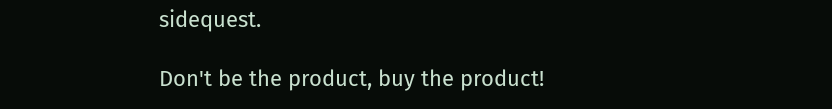sidequest.

Don't be the product, buy the product!